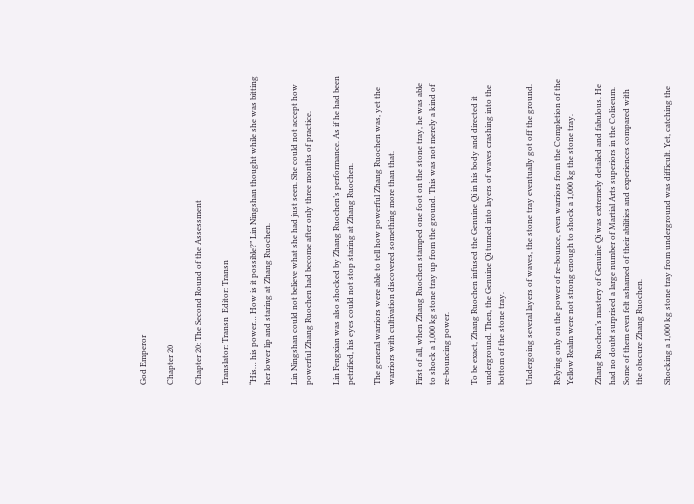God Emperor

Chapter 20

Chapter 20: The Second Round of the Assessment

Translator: Transn  Editor: Transn

“His… his power… How is it possible?” Lin Ningshan thought while she was bitting her lower lip and staring at Zhang Ruochen.

Lin Ningshan could not believe what she had just seen. She could not accept how powerful Zhang Ruochen had become after only three months of practice.

Lin Fengxian was also shocked by Zhang Ruochen’s performance. As if he had been petrified, his eyes could not stop staring at Zhang Ruochen.

The general warriors were able to tell how powerful Zhang Ruochen was, yet the warriors with cultivation discovered something more than that.

First of all, when Zhang Ruochen stamped one foot on the stone tray, he was able to shock a 1,000 kg stone tray up from the ground. This was not merely a kind of re-bouncing power.

To be exact, Zhang Ruochen infused the Genuine Qi in his body and directed it underground. Then, the Genuine Qi turned into layers of waves crashing into the bottom of the stone tray.

Undergoing several layers of waves, the stone tray eventually got off the ground.

Relying only on the power of re-bounce, even warriors from the Completion of the Yellow Realm were not strong enough to shock a 1,000 kg the stone tray.

Zhang Ruochen’s mastery of Genuine Qi was extremely detailed and fabulous. He had no doubt surprised a large number of Martial Arts superiors in the Coliseum. Some of them even felt ashamed of their abilities and experiences compared with the obscure Zhang Ruochen.

Shocking a 1,000 kg stone tray from underground was difficult. Yet, catching the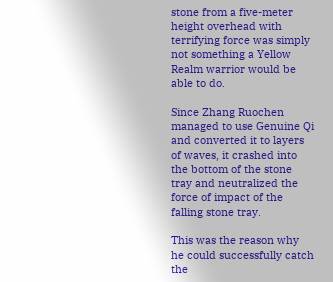stone from a five-meter height overhead with terrifying force was simply not something a Yellow Realm warrior would be able to do.

Since Zhang Ruochen managed to use Genuine Qi and converted it to layers of waves, it crashed into the bottom of the stone tray and neutralized the force of impact of the falling stone tray.

This was the reason why he could successfully catch the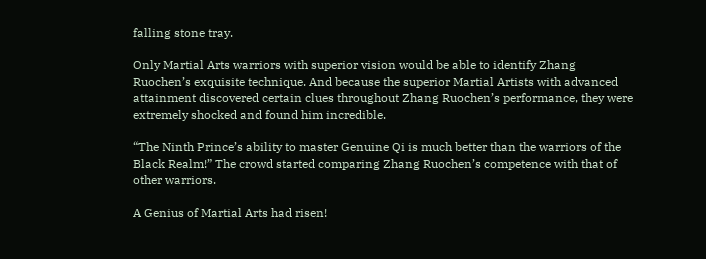falling stone tray.

Only Martial Arts warriors with superior vision would be able to identify Zhang Ruochen’s exquisite technique. And because the superior Martial Artists with advanced attainment discovered certain clues throughout Zhang Ruochen’s performance, they were extremely shocked and found him incredible.

“The Ninth Prince’s ability to master Genuine Qi is much better than the warriors of the Black Realm!” The crowd started comparing Zhang Ruochen’s competence with that of other warriors.

A Genius of Martial Arts had risen!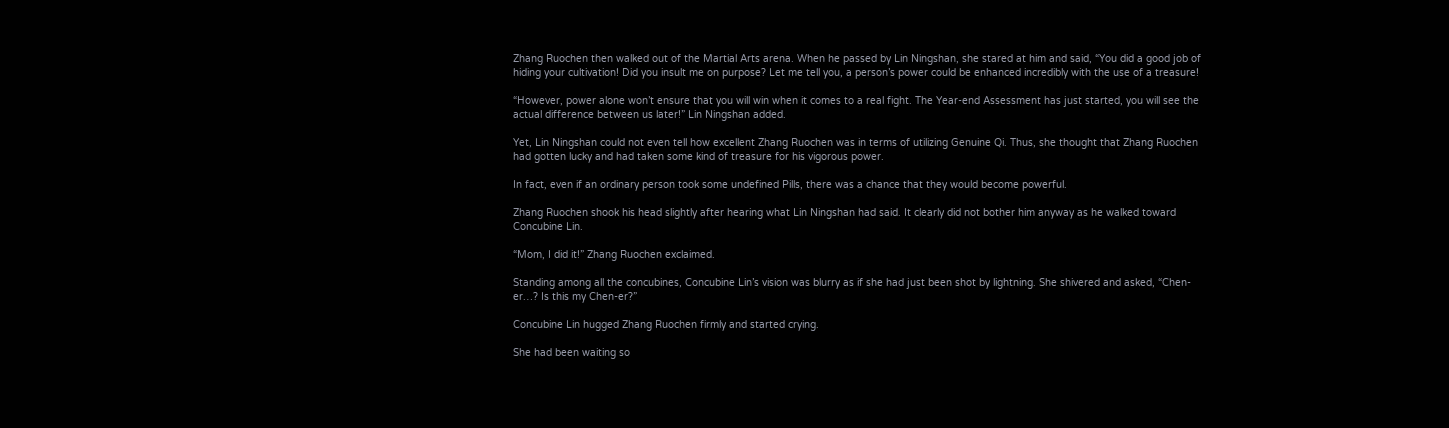Zhang Ruochen then walked out of the Martial Arts arena. When he passed by Lin Ningshan, she stared at him and said, “You did a good job of hiding your cultivation! Did you insult me on purpose? Let me tell you, a person’s power could be enhanced incredibly with the use of a treasure!

“However, power alone won’t ensure that you will win when it comes to a real fight. The Year-end Assessment has just started, you will see the actual difference between us later!” Lin Ningshan added.

Yet, Lin Ningshan could not even tell how excellent Zhang Ruochen was in terms of utilizing Genuine Qi. Thus, she thought that Zhang Ruochen had gotten lucky and had taken some kind of treasure for his vigorous power.

In fact, even if an ordinary person took some undefined Pills, there was a chance that they would become powerful.

Zhang Ruochen shook his head slightly after hearing what Lin Ningshan had said. It clearly did not bother him anyway as he walked toward Concubine Lin.

“Mom, I did it!” Zhang Ruochen exclaimed.

Standing among all the concubines, Concubine Lin’s vision was blurry as if she had just been shot by lightning. She shivered and asked, “Chen-er…? Is this my Chen-er?”

Concubine Lin hugged Zhang Ruochen firmly and started crying.

She had been waiting so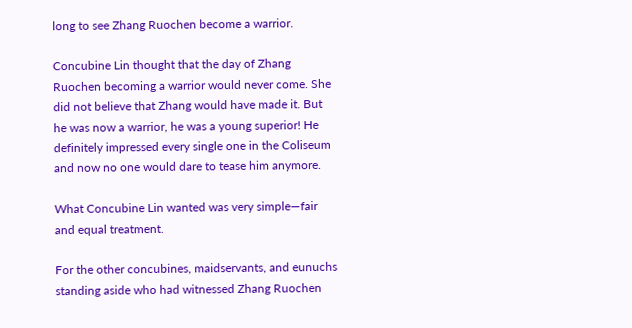long to see Zhang Ruochen become a warrior.

Concubine Lin thought that the day of Zhang Ruochen becoming a warrior would never come. She did not believe that Zhang would have made it. But he was now a warrior, he was a young superior! He definitely impressed every single one in the Coliseum and now no one would dare to tease him anymore.

What Concubine Lin wanted was very simple—fair and equal treatment.

For the other concubines, maidservants, and eunuchs standing aside who had witnessed Zhang Ruochen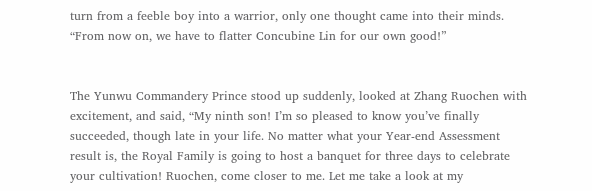turn from a feeble boy into a warrior, only one thought came into their minds. “From now on, we have to flatter Concubine Lin for our own good!”


The Yunwu Commandery Prince stood up suddenly, looked at Zhang Ruochen with excitement, and said, “My ninth son! I’m so pleased to know you’ve finally succeeded, though late in your life. No matter what your Year-end Assessment result is, the Royal Family is going to host a banquet for three days to celebrate your cultivation! Ruochen, come closer to me. Let me take a look at my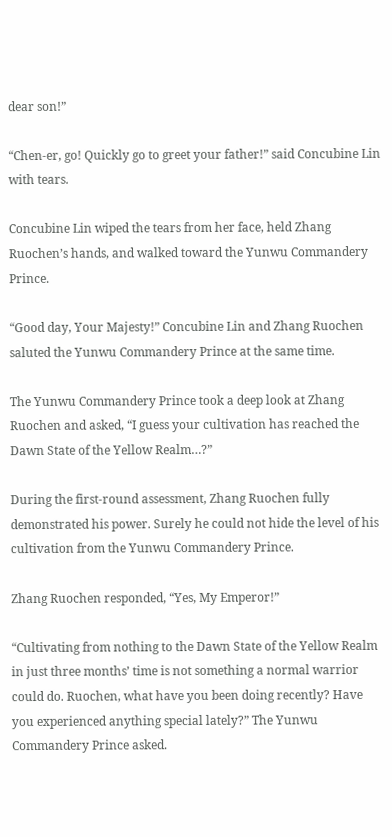dear son!”

“Chen-er, go! Quickly go to greet your father!” said Concubine Lin with tears.

Concubine Lin wiped the tears from her face, held Zhang Ruochen’s hands, and walked toward the Yunwu Commandery Prince.

“Good day, Your Majesty!” Concubine Lin and Zhang Ruochen saluted the Yunwu Commandery Prince at the same time.

The Yunwu Commandery Prince took a deep look at Zhang Ruochen and asked, “I guess your cultivation has reached the Dawn State of the Yellow Realm…?”

During the first-round assessment, Zhang Ruochen fully demonstrated his power. Surely he could not hide the level of his cultivation from the Yunwu Commandery Prince.

Zhang Ruochen responded, “Yes, My Emperor!”

“Cultivating from nothing to the Dawn State of the Yellow Realm in just three months’ time is not something a normal warrior could do. Ruochen, what have you been doing recently? Have you experienced anything special lately?” The Yunwu Commandery Prince asked.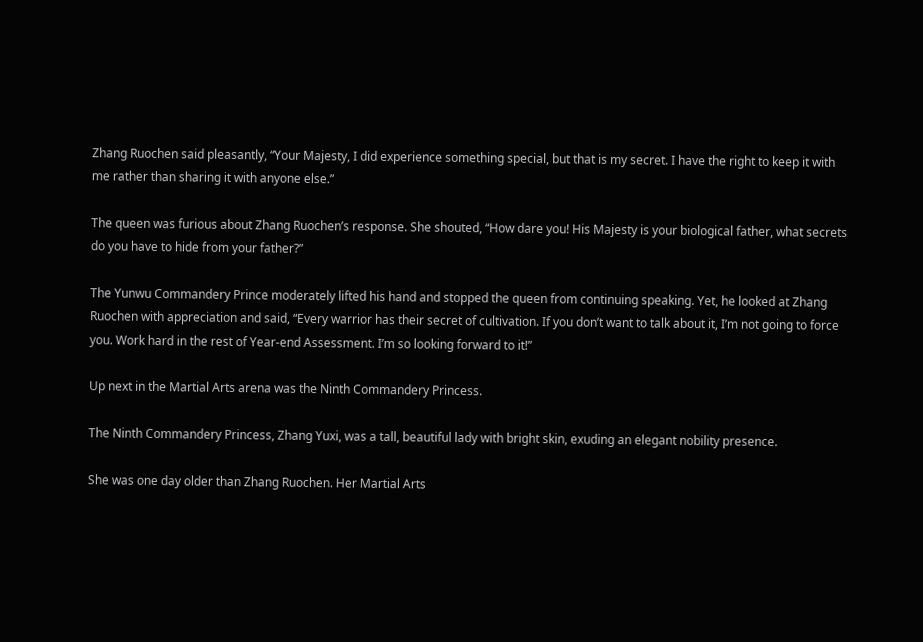Zhang Ruochen said pleasantly, “Your Majesty, I did experience something special, but that is my secret. I have the right to keep it with me rather than sharing it with anyone else.”

The queen was furious about Zhang Ruochen’s response. She shouted, “How dare you! His Majesty is your biological father, what secrets do you have to hide from your father?”

The Yunwu Commandery Prince moderately lifted his hand and stopped the queen from continuing speaking. Yet, he looked at Zhang Ruochen with appreciation and said, “Every warrior has their secret of cultivation. If you don’t want to talk about it, I’m not going to force you. Work hard in the rest of Year-end Assessment. I’m so looking forward to it!”

Up next in the Martial Arts arena was the Ninth Commandery Princess.

The Ninth Commandery Princess, Zhang Yuxi, was a tall, beautiful lady with bright skin, exuding an elegant nobility presence.

She was one day older than Zhang Ruochen. Her Martial Arts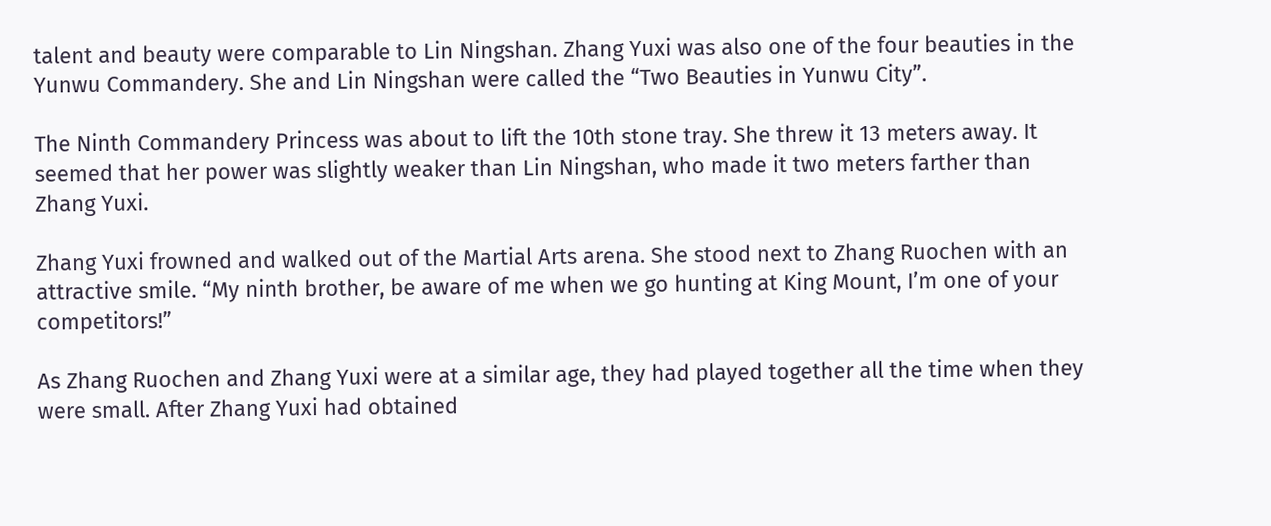talent and beauty were comparable to Lin Ningshan. Zhang Yuxi was also one of the four beauties in the Yunwu Commandery. She and Lin Ningshan were called the “Two Beauties in Yunwu City”.

The Ninth Commandery Princess was about to lift the 10th stone tray. She threw it 13 meters away. It seemed that her power was slightly weaker than Lin Ningshan, who made it two meters farther than Zhang Yuxi.

Zhang Yuxi frowned and walked out of the Martial Arts arena. She stood next to Zhang Ruochen with an attractive smile. “My ninth brother, be aware of me when we go hunting at King Mount, I’m one of your competitors!”

As Zhang Ruochen and Zhang Yuxi were at a similar age, they had played together all the time when they were small. After Zhang Yuxi had obtained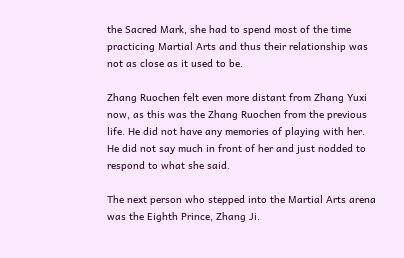the Sacred Mark, she had to spend most of the time practicing Martial Arts and thus their relationship was not as close as it used to be.

Zhang Ruochen felt even more distant from Zhang Yuxi now, as this was the Zhang Ruochen from the previous life. He did not have any memories of playing with her. He did not say much in front of her and just nodded to respond to what she said.

The next person who stepped into the Martial Arts arena was the Eighth Prince, Zhang Ji.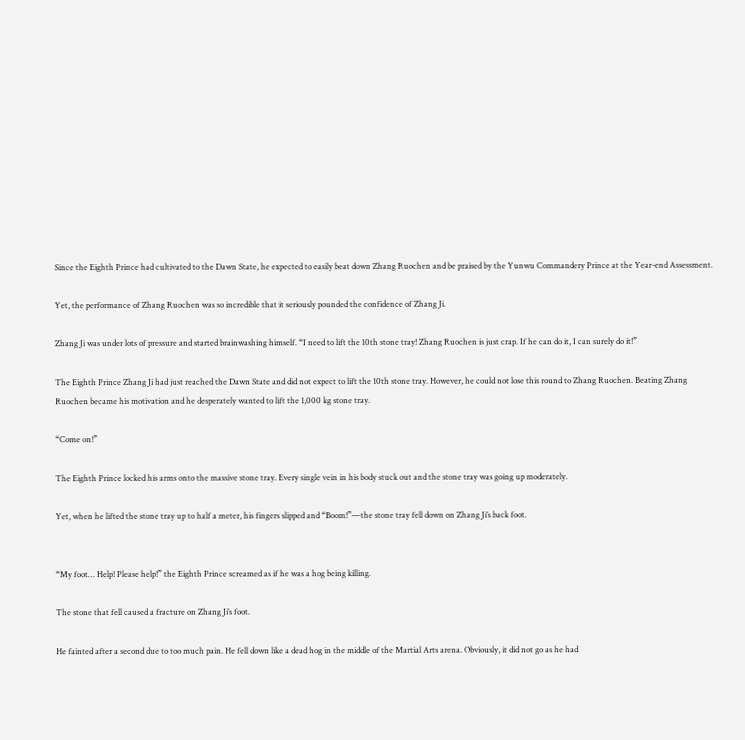Since the Eighth Prince had cultivated to the Dawn State, he expected to easily beat down Zhang Ruochen and be praised by the Yunwu Commandery Prince at the Year-end Assessment.

Yet, the performance of Zhang Ruochen was so incredible that it seriously pounded the confidence of Zhang Ji.

Zhang Ji was under lots of pressure and started brainwashing himself. “I need to lift the 10th stone tray! Zhang Ruochen is just crap. If he can do it, I can surely do it!”

The Eighth Prince Zhang Ji had just reached the Dawn State and did not expect to lift the 10th stone tray. However, he could not lose this round to Zhang Ruochen. Beating Zhang Ruochen became his motivation and he desperately wanted to lift the 1,000 kg stone tray.

“Come on!”

The Eighth Prince locked his arms onto the massive stone tray. Every single vein in his body stuck out and the stone tray was going up moderately.

Yet, when he lifted the stone tray up to half a meter, his fingers slipped and “Boom!”—the stone tray fell down on Zhang Ji’s back foot.


“My foot… Help! Please help!” the Eighth Prince screamed as if he was a hog being killing.

The stone that fell caused a fracture on Zhang Ji’s foot.

He fainted after a second due to too much pain. He fell down like a dead hog in the middle of the Martial Arts arena. Obviously, it did not go as he had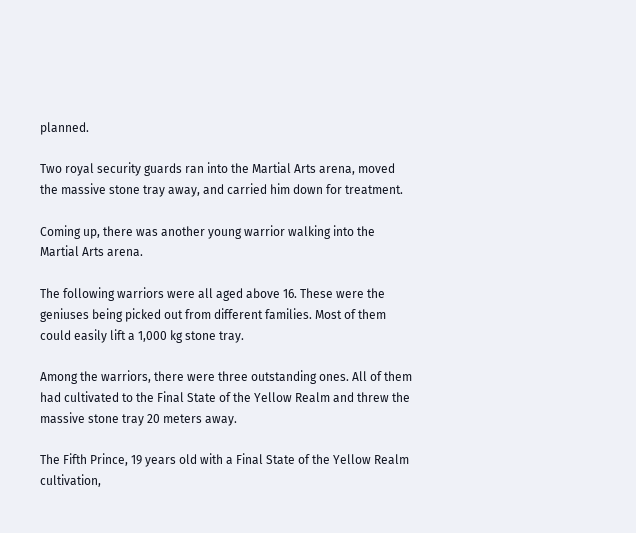planned.

Two royal security guards ran into the Martial Arts arena, moved the massive stone tray away, and carried him down for treatment.

Coming up, there was another young warrior walking into the Martial Arts arena.

The following warriors were all aged above 16. These were the geniuses being picked out from different families. Most of them could easily lift a 1,000 kg stone tray.

Among the warriors, there were three outstanding ones. All of them had cultivated to the Final State of the Yellow Realm and threw the massive stone tray 20 meters away.

The Fifth Prince, 19 years old with a Final State of the Yellow Realm cultivation,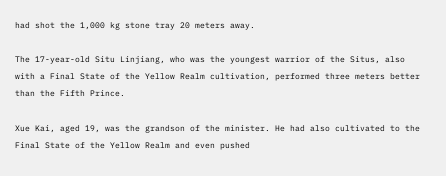had shot the 1,000 kg stone tray 20 meters away.

The 17-year-old Situ Linjiang, who was the youngest warrior of the Situs, also with a Final State of the Yellow Realm cultivation, performed three meters better than the Fifth Prince.

Xue Kai, aged 19, was the grandson of the minister. He had also cultivated to the Final State of the Yellow Realm and even pushed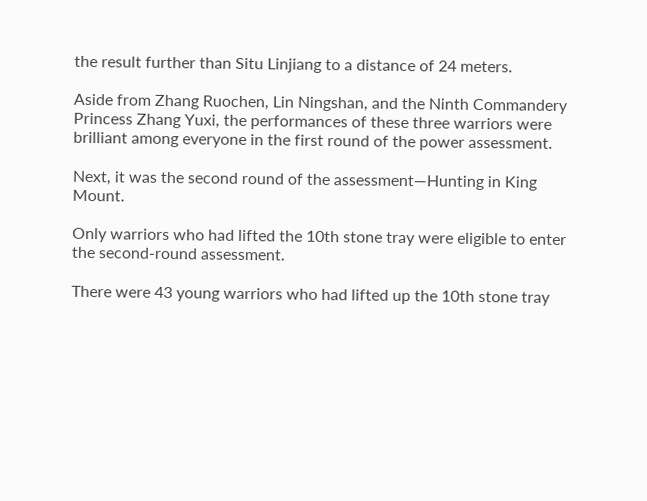the result further than Situ Linjiang to a distance of 24 meters.

Aside from Zhang Ruochen, Lin Ningshan, and the Ninth Commandery Princess Zhang Yuxi, the performances of these three warriors were brilliant among everyone in the first round of the power assessment.

Next, it was the second round of the assessment—Hunting in King Mount.

Only warriors who had lifted the 10th stone tray were eligible to enter the second-round assessment.

There were 43 young warriors who had lifted up the 10th stone tray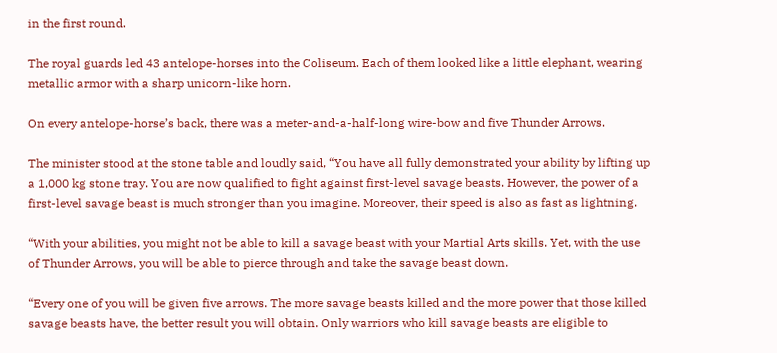in the first round.

The royal guards led 43 antelope-horses into the Coliseum. Each of them looked like a little elephant, wearing metallic armor with a sharp unicorn-like horn.

On every antelope-horse’s back, there was a meter-and-a-half-long wire-bow and five Thunder Arrows.

The minister stood at the stone table and loudly said, “You have all fully demonstrated your ability by lifting up a 1,000 kg stone tray. You are now qualified to fight against first-level savage beasts. However, the power of a first-level savage beast is much stronger than you imagine. Moreover, their speed is also as fast as lightning.

“With your abilities, you might not be able to kill a savage beast with your Martial Arts skills. Yet, with the use of Thunder Arrows, you will be able to pierce through and take the savage beast down.

“Every one of you will be given five arrows. The more savage beasts killed and the more power that those killed savage beasts have, the better result you will obtain. Only warriors who kill savage beasts are eligible to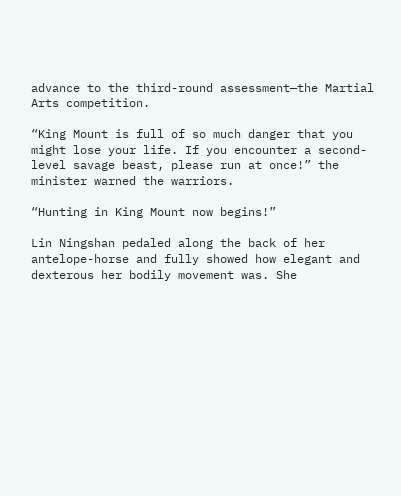advance to the third-round assessment—the Martial Arts competition.

“King Mount is full of so much danger that you might lose your life. If you encounter a second-level savage beast, please run at once!” the minister warned the warriors.

“Hunting in King Mount now begins!”

Lin Ningshan pedaled along the back of her antelope-horse and fully showed how elegant and dexterous her bodily movement was. She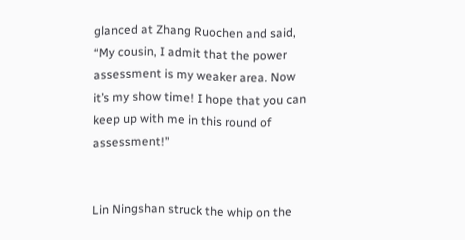glanced at Zhang Ruochen and said, “My cousin, I admit that the power assessment is my weaker area. Now it’s my show time! I hope that you can keep up with me in this round of assessment!”


Lin Ningshan struck the whip on the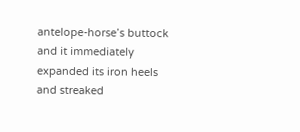antelope-horse’s buttock and it immediately expanded its iron heels and streaked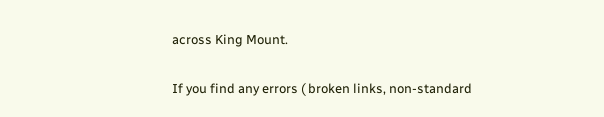across King Mount.

If you find any errors ( broken links, non-standard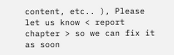content, etc.. ), Please let us know < report chapter > so we can fix it as soon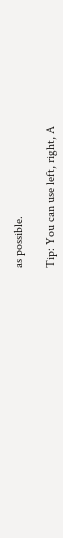as possible.

Tip: You can use left, right, A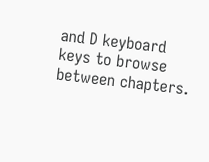and D keyboard keys to browse between chapters.